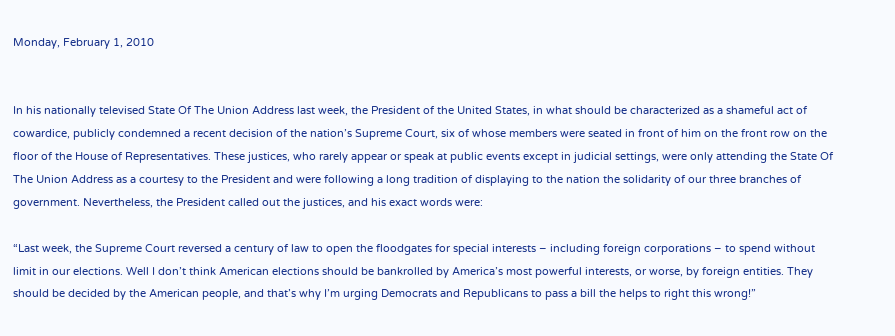Monday, February 1, 2010


In his nationally televised State Of The Union Address last week, the President of the United States, in what should be characterized as a shameful act of cowardice, publicly condemned a recent decision of the nation’s Supreme Court, six of whose members were seated in front of him on the front row on the floor of the House of Representatives. These justices, who rarely appear or speak at public events except in judicial settings, were only attending the State Of The Union Address as a courtesy to the President and were following a long tradition of displaying to the nation the solidarity of our three branches of government. Nevertheless, the President called out the justices, and his exact words were:

“Last week, the Supreme Court reversed a century of law to open the floodgates for special interests – including foreign corporations – to spend without limit in our elections. Well I don’t think American elections should be bankrolled by America’s most powerful interests, or worse, by foreign entities. They should be decided by the American people, and that’s why I’m urging Democrats and Republicans to pass a bill the helps to right this wrong!”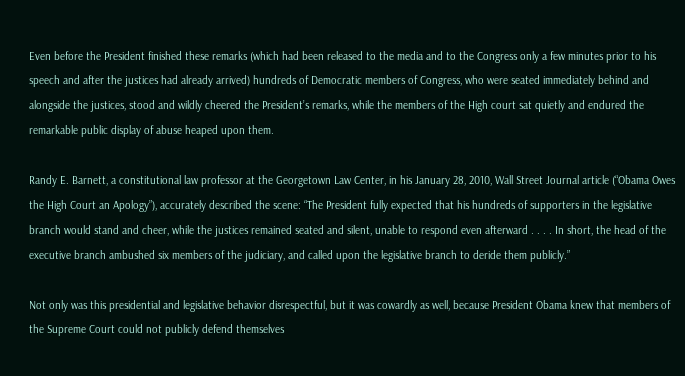Even before the President finished these remarks (which had been released to the media and to the Congress only a few minutes prior to his speech and after the justices had already arrived) hundreds of Democratic members of Congress, who were seated immediately behind and alongside the justices, stood and wildly cheered the President’s remarks, while the members of the High court sat quietly and endured the remarkable public display of abuse heaped upon them.

Randy E. Barnett, a constitutional law professor at the Georgetown Law Center, in his January 28, 2010, Wall Street Journal article (“Obama Owes the High Court an Apology”), accurately described the scene: “The President fully expected that his hundreds of supporters in the legislative branch would stand and cheer, while the justices remained seated and silent, unable to respond even afterward . . . . In short, the head of the executive branch ambushed six members of the judiciary, and called upon the legislative branch to deride them publicly.”

Not only was this presidential and legislative behavior disrespectful, but it was cowardly as well, because President Obama knew that members of the Supreme Court could not publicly defend themselves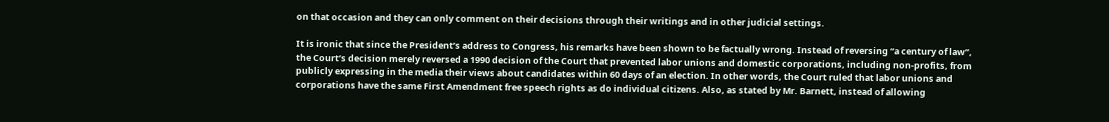on that occasion and they can only comment on their decisions through their writings and in other judicial settings.

It is ironic that since the President’s address to Congress, his remarks have been shown to be factually wrong. Instead of reversing “a century of law”, the Court’s decision merely reversed a 1990 decision of the Court that prevented labor unions and domestic corporations, including non-profits, from publicly expressing in the media their views about candidates within 60 days of an election. In other words, the Court ruled that labor unions and corporations have the same First Amendment free speech rights as do individual citizens. Also, as stated by Mr. Barnett, instead of allowing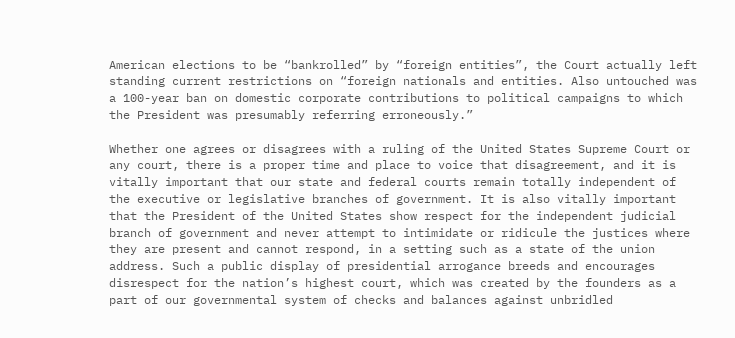American elections to be “bankrolled” by “foreign entities”, the Court actually left standing current restrictions on “foreign nationals and entities. Also untouched was a 100-year ban on domestic corporate contributions to political campaigns to which the President was presumably referring erroneously.”

Whether one agrees or disagrees with a ruling of the United States Supreme Court or any court, there is a proper time and place to voice that disagreement, and it is vitally important that our state and federal courts remain totally independent of the executive or legislative branches of government. It is also vitally important that the President of the United States show respect for the independent judicial branch of government and never attempt to intimidate or ridicule the justices where they are present and cannot respond, in a setting such as a state of the union address. Such a public display of presidential arrogance breeds and encourages disrespect for the nation’s highest court, which was created by the founders as a part of our governmental system of checks and balances against unbridled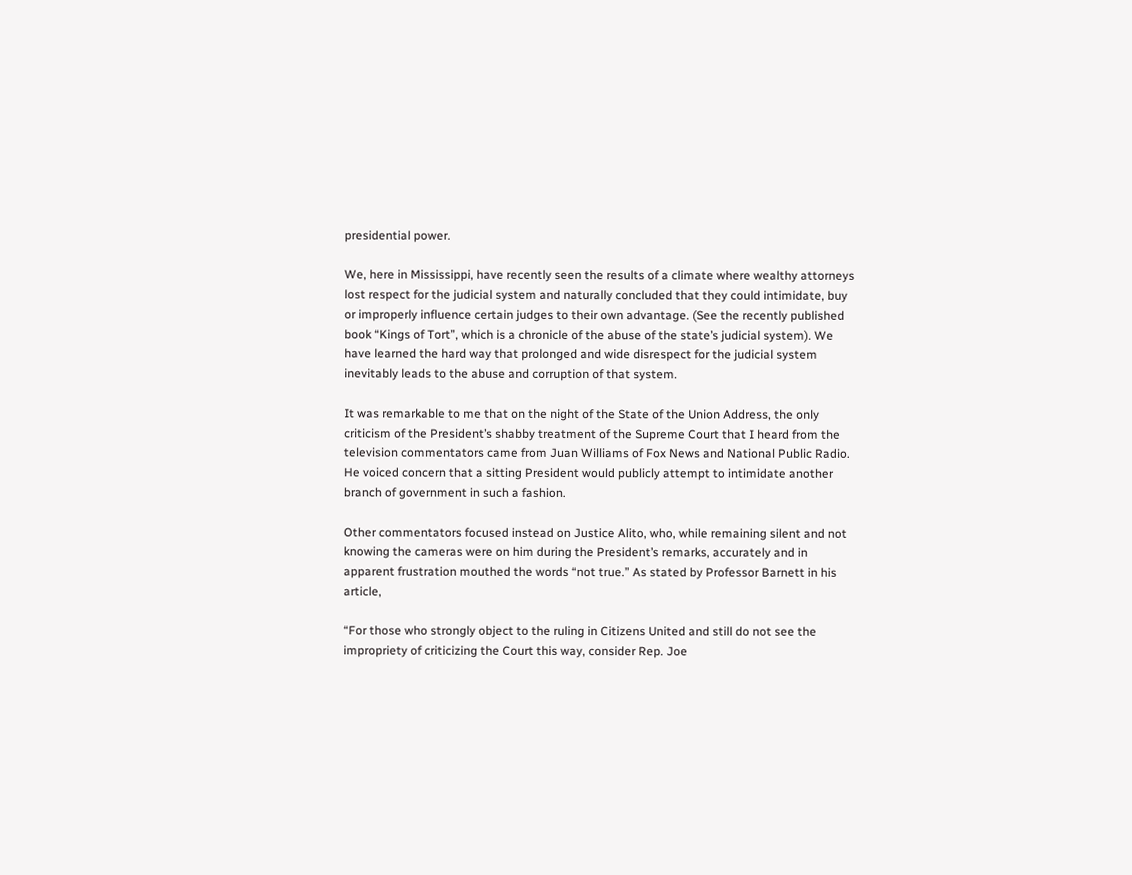presidential power.

We, here in Mississippi, have recently seen the results of a climate where wealthy attorneys lost respect for the judicial system and naturally concluded that they could intimidate, buy or improperly influence certain judges to their own advantage. (See the recently published book “Kings of Tort”, which is a chronicle of the abuse of the state’s judicial system). We have learned the hard way that prolonged and wide disrespect for the judicial system inevitably leads to the abuse and corruption of that system.

It was remarkable to me that on the night of the State of the Union Address, the only criticism of the President’s shabby treatment of the Supreme Court that I heard from the television commentators came from Juan Williams of Fox News and National Public Radio. He voiced concern that a sitting President would publicly attempt to intimidate another branch of government in such a fashion.

Other commentators focused instead on Justice Alito, who, while remaining silent and not knowing the cameras were on him during the President’s remarks, accurately and in apparent frustration mouthed the words “not true.” As stated by Professor Barnett in his article,

“For those who strongly object to the ruling in Citizens United and still do not see the impropriety of criticizing the Court this way, consider Rep. Joe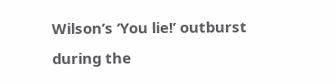Wilson’s ‘You lie!’ outburst during the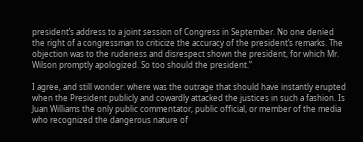president’s address to a joint session of Congress in September. No one denied the right of a congressman to criticize the accuracy of the president’s remarks. The objection was to the rudeness and disrespect shown the president, for which Mr. Wilson promptly apologized. So too should the president.”

I agree, and still wonder: where was the outrage that should have instantly erupted when the President publicly and cowardly attacked the justices in such a fashion. Is Juan Williams the only public commentator, public official, or member of the media who recognized the dangerous nature of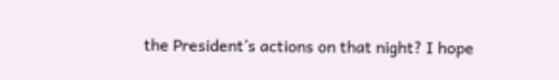the President’s actions on that night? I hope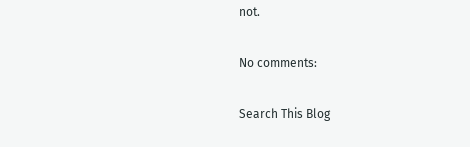not.

No comments:

Search This Blog